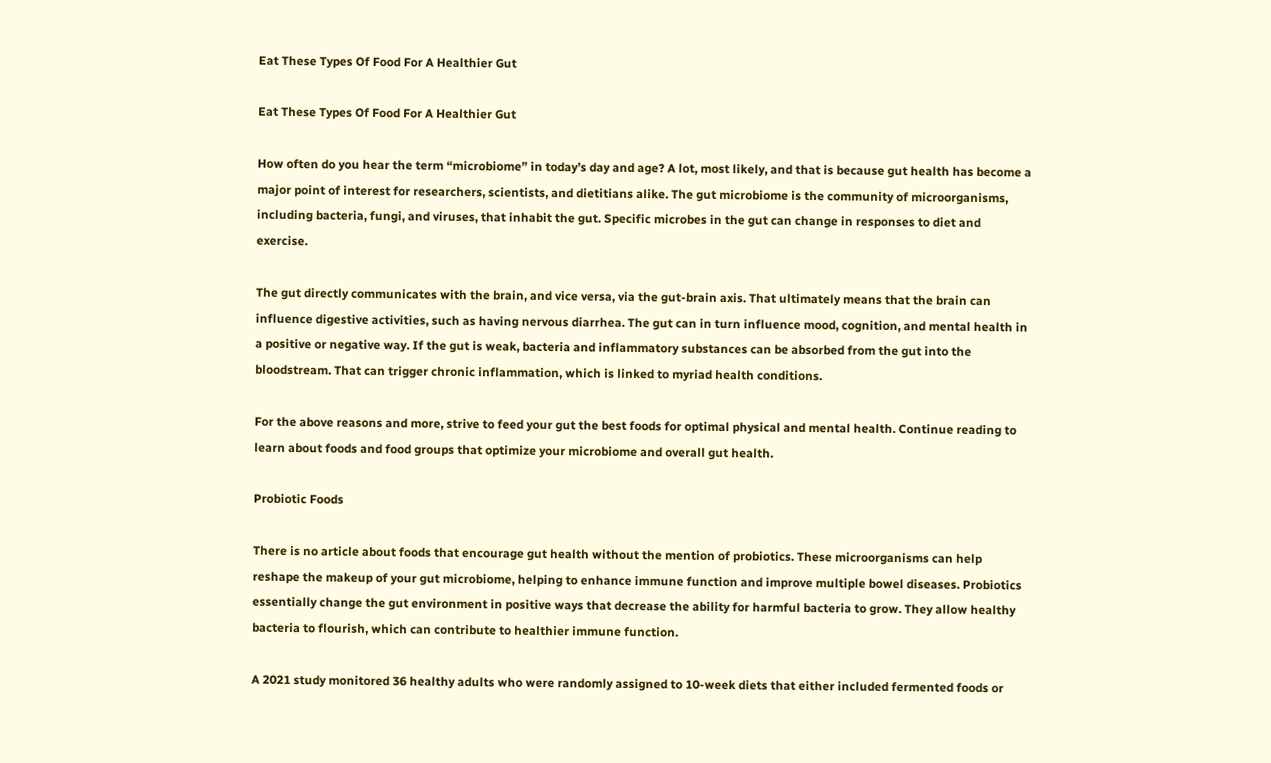Eat These Types Of Food For A Healthier Gut

Eat These Types Of Food For A Healthier Gut

How often do you hear the term “microbiome” in today’s day and age? A lot, most likely, and that is because gut health has become a major point of interest for researchers, scientists, and dietitians alike. The gut microbiome is the community of microorganisms, including bacteria, fungi, and viruses, that inhabit the gut. Specific microbes in the gut can change in responses to diet and exercise.

The gut directly communicates with the brain, and vice versa, via the gut-brain axis. That ultimately means that the brain can influence digestive activities, such as having nervous diarrhea. The gut can in turn influence mood, cognition, and mental health in a positive or negative way. If the gut is weak, bacteria and inflammatory substances can be absorbed from the gut into the bloodstream. That can trigger chronic inflammation, which is linked to myriad health conditions.

For the above reasons and more, strive to feed your gut the best foods for optimal physical and mental health. Continue reading to learn about foods and food groups that optimize your microbiome and overall gut health.

Probiotic Foods

There is no article about foods that encourage gut health without the mention of probiotics. These microorganisms can help reshape the makeup of your gut microbiome, helping to enhance immune function and improve multiple bowel diseases. Probiotics essentially change the gut environment in positive ways that decrease the ability for harmful bacteria to grow. They allow healthy bacteria to flourish, which can contribute to healthier immune function.

A 2021 study monitored 36 healthy adults who were randomly assigned to 10-week diets that either included fermented foods or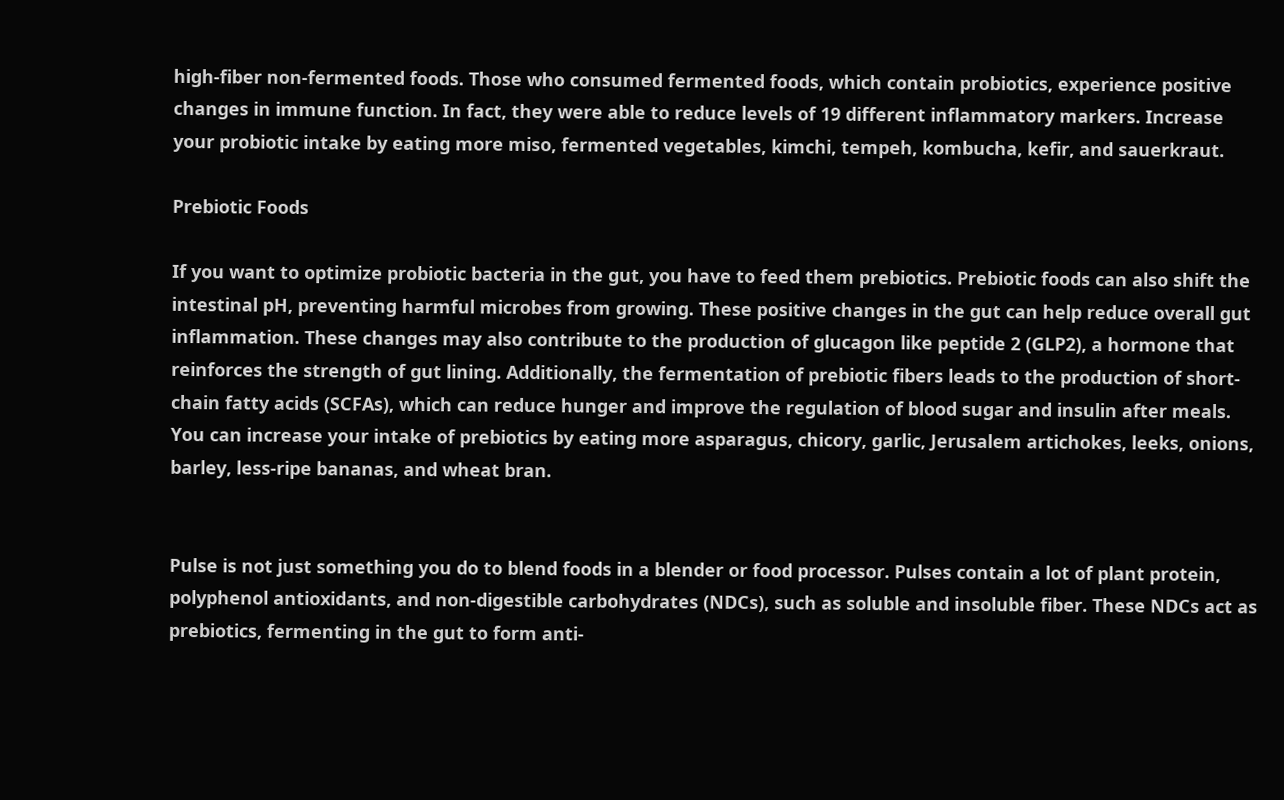high-fiber non-fermented foods. Those who consumed fermented foods, which contain probiotics, experience positive changes in immune function. In fact, they were able to reduce levels of 19 different inflammatory markers. Increase your probiotic intake by eating more miso, fermented vegetables, kimchi, tempeh, kombucha, kefir, and sauerkraut.

Prebiotic Foods

If you want to optimize probiotic bacteria in the gut, you have to feed them prebiotics. Prebiotic foods can also shift the intestinal pH, preventing harmful microbes from growing. These positive changes in the gut can help reduce overall gut inflammation. These changes may also contribute to the production of glucagon like peptide 2 (GLP2), a hormone that reinforces the strength of gut lining. Additionally, the fermentation of prebiotic fibers leads to the production of short-chain fatty acids (SCFAs), which can reduce hunger and improve the regulation of blood sugar and insulin after meals. You can increase your intake of prebiotics by eating more asparagus, chicory, garlic, Jerusalem artichokes, leeks, onions, barley, less-ripe bananas, and wheat bran.


Pulse is not just something you do to blend foods in a blender or food processor. Pulses contain a lot of plant protein, polyphenol antioxidants, and non-digestible carbohydrates (NDCs), such as soluble and insoluble fiber. These NDCs act as prebiotics, fermenting in the gut to form anti-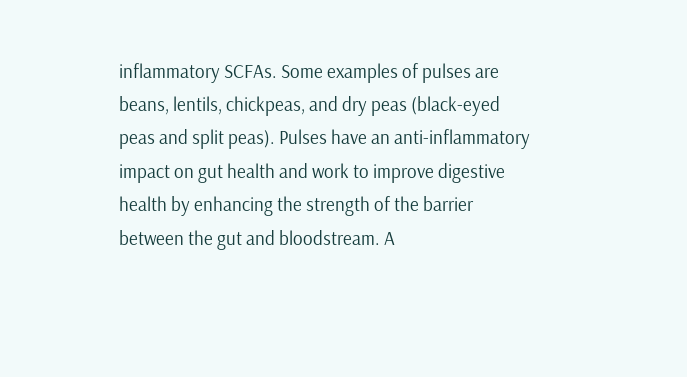inflammatory SCFAs. Some examples of pulses are beans, lentils, chickpeas, and dry peas (black-eyed peas and split peas). Pulses have an anti-inflammatory impact on gut health and work to improve digestive health by enhancing the strength of the barrier between the gut and bloodstream. A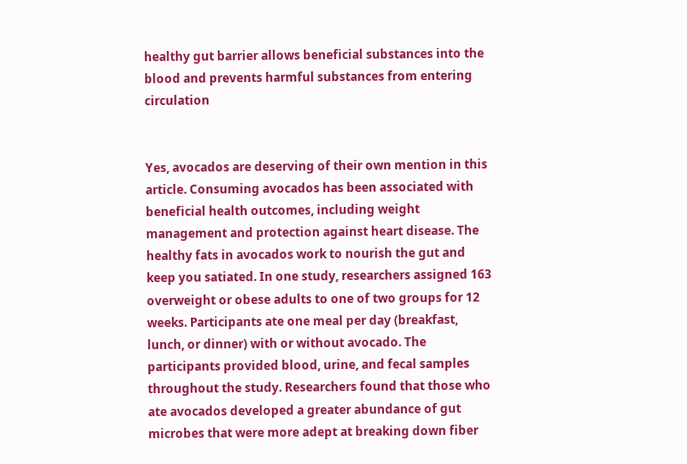healthy gut barrier allows beneficial substances into the blood and prevents harmful substances from entering circulation


Yes, avocados are deserving of their own mention in this article. Consuming avocados has been associated with beneficial health outcomes, including weight management and protection against heart disease. The healthy fats in avocados work to nourish the gut and keep you satiated. In one study, researchers assigned 163 overweight or obese adults to one of two groups for 12 weeks. Participants ate one meal per day (breakfast, lunch, or dinner) with or without avocado. The participants provided blood, urine, and fecal samples throughout the study. Researchers found that those who ate avocados developed a greater abundance of gut microbes that were more adept at breaking down fiber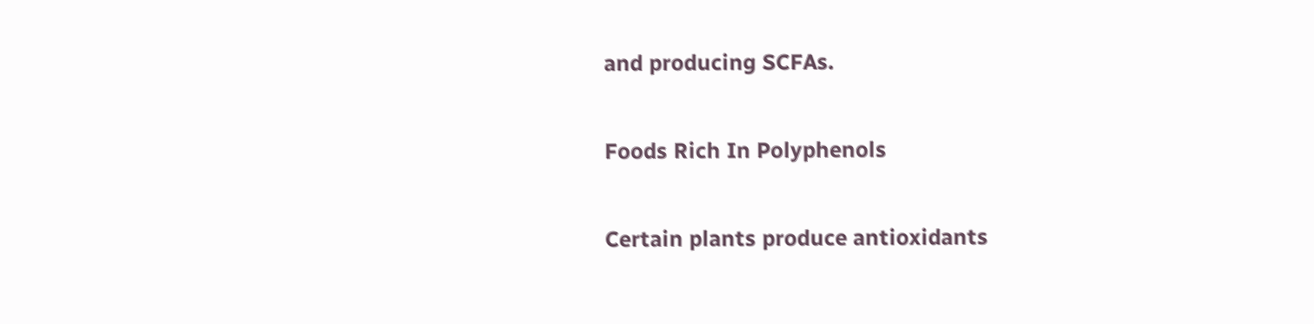and producing SCFAs.

Foods Rich In Polyphenols

Certain plants produce antioxidants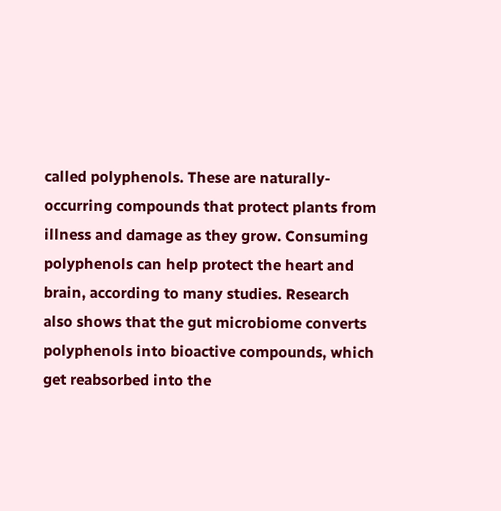called polyphenols. These are naturally-occurring compounds that protect plants from illness and damage as they grow. Consuming polyphenols can help protect the heart and brain, according to many studies. Research also shows that the gut microbiome converts polyphenols into bioactive compounds, which get reabsorbed into the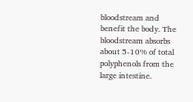bloodstream and benefit the body. The bloodstream absorbs about 5-10% of total polyphenols from the large intestine.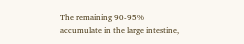The remaining 90-95% accumulate in the large intestine,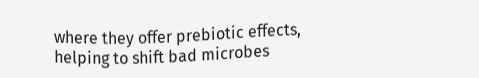where they offer prebiotic effects, helping to shift bad microbes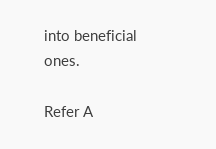into beneficial ones.

Refer A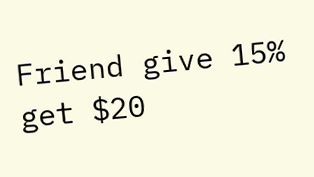Friend give 15%
get $20